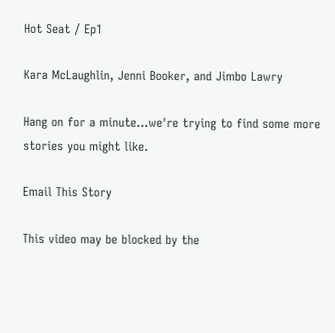Hot Seat / Ep1

Kara McLaughlin, Jenni Booker, and Jimbo Lawry

Hang on for a minute...we're trying to find some more stories you might like.

Email This Story

This video may be blocked by the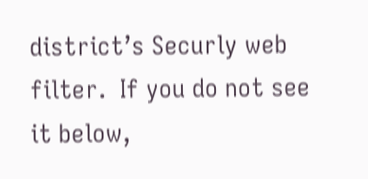district’s Securly web filter.  If you do not see it below,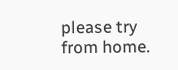please try from home.